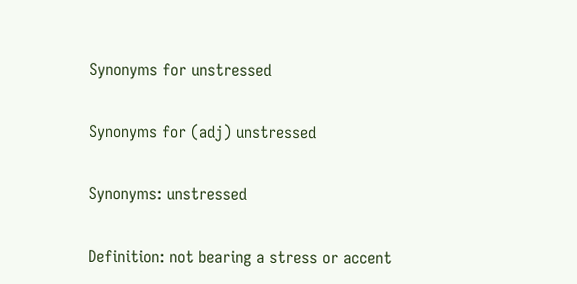Synonyms for unstressed

Synonyms for (adj) unstressed

Synonyms: unstressed

Definition: not bearing a stress or accent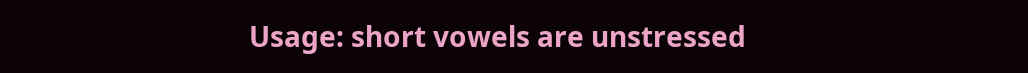Usage: short vowels are unstressed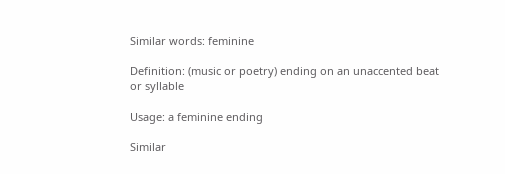Similar words: feminine

Definition: (music or poetry) ending on an unaccented beat or syllable

Usage: a feminine ending

Similar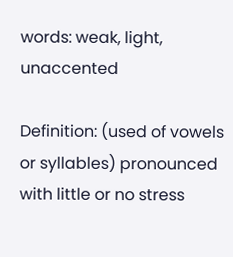words: weak, light, unaccented

Definition: (used of vowels or syllables) pronounced with little or no stress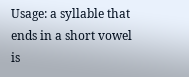Usage: a syllable that ends in a short vowel is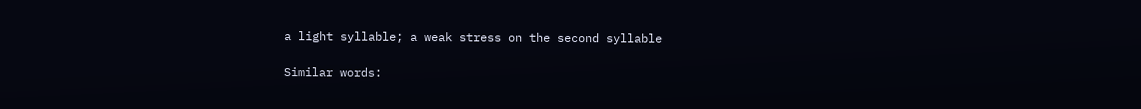a light syllable; a weak stress on the second syllable

Similar words: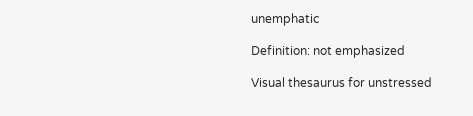unemphatic

Definition: not emphasized

Visual thesaurus for unstressed